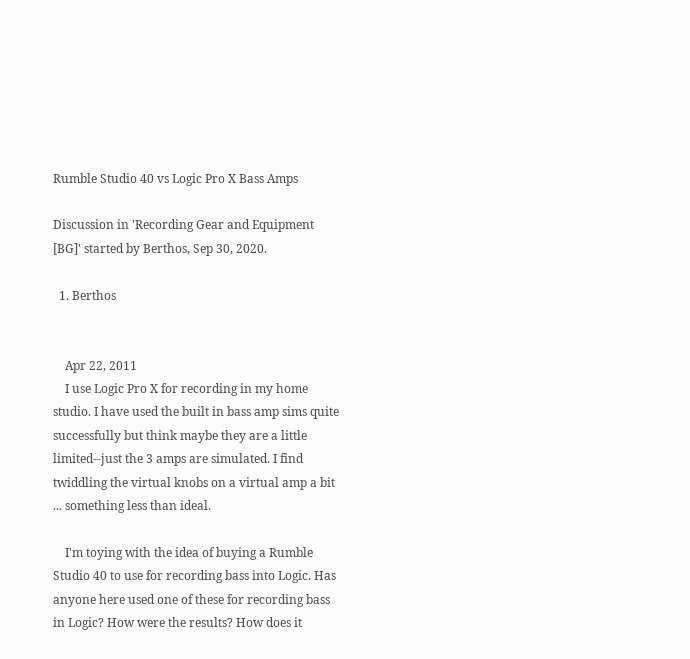Rumble Studio 40 vs Logic Pro X Bass Amps

Discussion in 'Recording Gear and Equipment [BG]' started by Berthos, Sep 30, 2020.

  1. Berthos


    Apr 22, 2011
    I use Logic Pro X for recording in my home studio. I have used the built in bass amp sims quite successfully but think maybe they are a little limited--just the 3 amps are simulated. I find twiddling the virtual knobs on a virtual amp a bit ... something less than ideal.

    I'm toying with the idea of buying a Rumble Studio 40 to use for recording bass into Logic. Has anyone here used one of these for recording bass in Logic? How were the results? How does it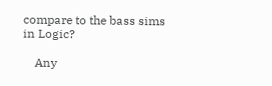compare to the bass sims in Logic?

    Any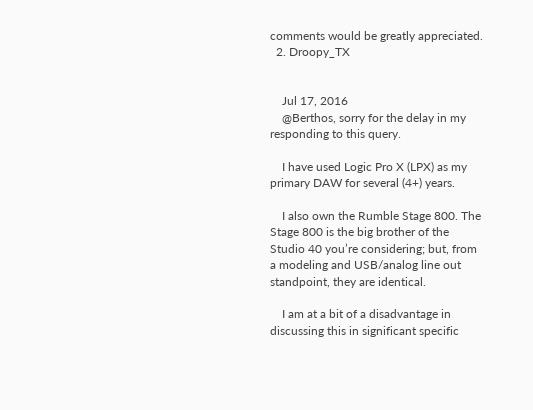comments would be greatly appreciated.
  2. Droopy_TX


    Jul 17, 2016
    @Berthos, sorry for the delay in my responding to this query.

    I have used Logic Pro X (LPX) as my primary DAW for several (4+) years.

    I also own the Rumble Stage 800. The Stage 800 is the big brother of the Studio 40 you’re considering; but, from a modeling and USB/analog line out standpoint, they are identical.

    I am at a bit of a disadvantage in discussing this in significant specific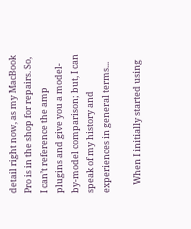detail right now, as my MacBook Pro is in the shop for repairs. So, I can’t reference the amp plugins and give you a model-by-model comparison; but, I can speak of my history and experiences in general terms...

    When I initially started using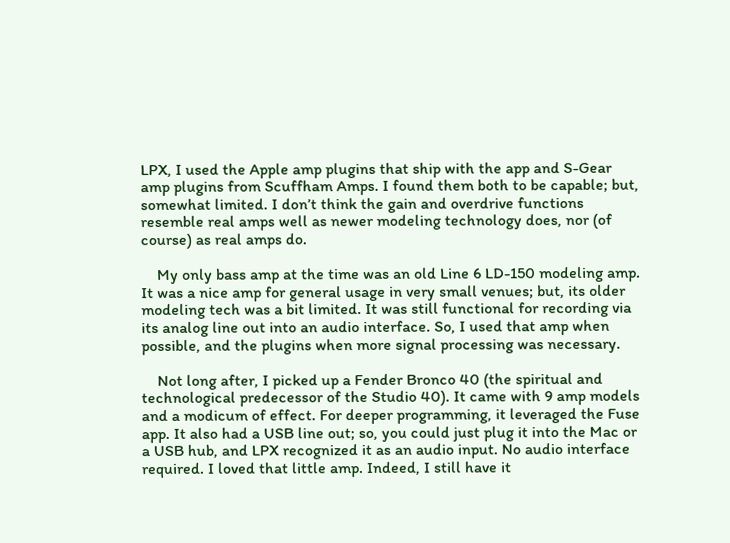LPX, I used the Apple amp plugins that ship with the app and S-Gear amp plugins from Scuffham Amps. I found them both to be capable; but, somewhat limited. I don’t think the gain and overdrive functions resemble real amps well as newer modeling technology does, nor (of course) as real amps do.

    My only bass amp at the time was an old Line 6 LD-150 modeling amp. It was a nice amp for general usage in very small venues; but, its older modeling tech was a bit limited. It was still functional for recording via its analog line out into an audio interface. So, I used that amp when possible, and the plugins when more signal processing was necessary.

    Not long after, I picked up a Fender Bronco 40 (the spiritual and technological predecessor of the Studio 40). It came with 9 amp models and a modicum of effect. For deeper programming, it leveraged the Fuse app. It also had a USB line out; so, you could just plug it into the Mac or a USB hub, and LPX recognized it as an audio input. No audio interface required. I loved that little amp. Indeed, I still have it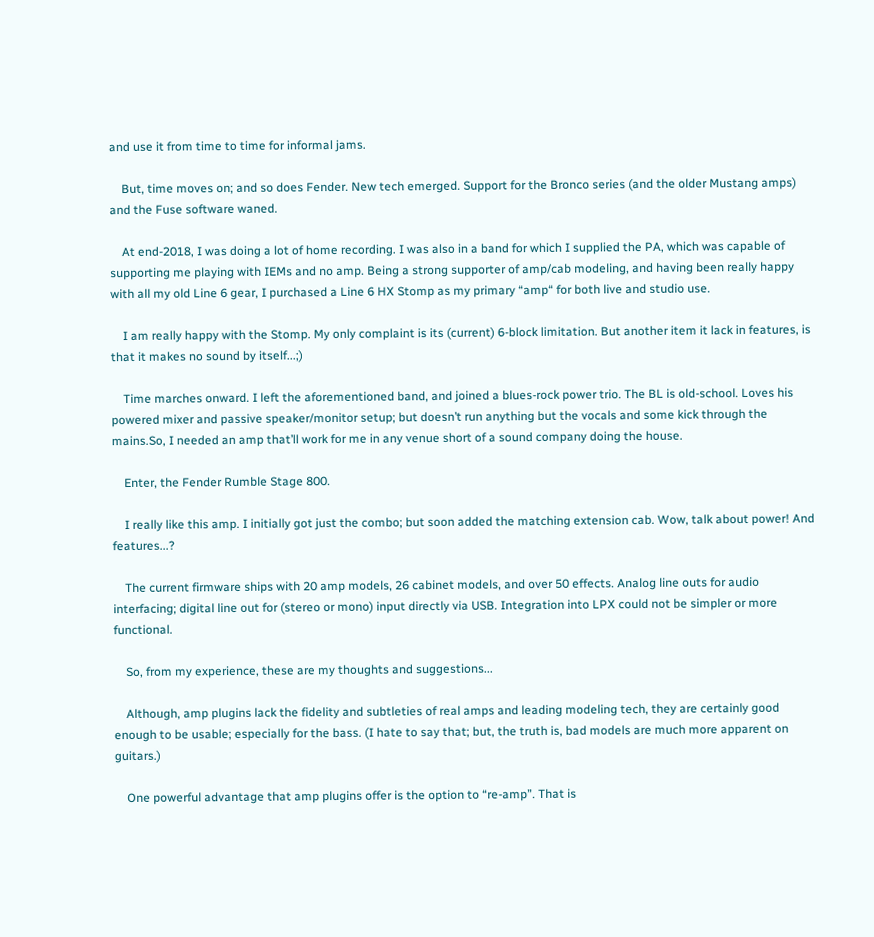and use it from time to time for informal jams.

    But, time moves on; and so does Fender. New tech emerged. Support for the Bronco series (and the older Mustang amps) and the Fuse software waned.

    At end-2018, I was doing a lot of home recording. I was also in a band for which I supplied the PA, which was capable of supporting me playing with IEMs and no amp. Being a strong supporter of amp/cab modeling, and having been really happy with all my old Line 6 gear, I purchased a Line 6 HX Stomp as my primary “amp“ for both live and studio use.

    I am really happy with the Stomp. My only complaint is its (current) 6-block limitation. But another item it lack in features, is that it makes no sound by itself...;)

    Time marches onward. I left the aforementioned band, and joined a blues-rock power trio. The BL is old-school. Loves his powered mixer and passive speaker/monitor setup; but doesn’t run anything but the vocals and some kick through the mains.So, I needed an amp that’ll work for me in any venue short of a sound company doing the house.

    Enter, the Fender Rumble Stage 800.

    I really like this amp. I initially got just the combo; but soon added the matching extension cab. Wow, talk about power! And features...?

    The current firmware ships with 20 amp models, 26 cabinet models, and over 50 effects. Analog line outs for audio interfacing; digital line out for (stereo or mono) input directly via USB. Integration into LPX could not be simpler or more functional.

    So, from my experience, these are my thoughts and suggestions...

    Although, amp plugins lack the fidelity and subtleties of real amps and leading modeling tech, they are certainly good enough to be usable; especially for the bass. (I hate to say that; but, the truth is, bad models are much more apparent on guitars.)

    One powerful advantage that amp plugins offer is the option to “re-amp”. That is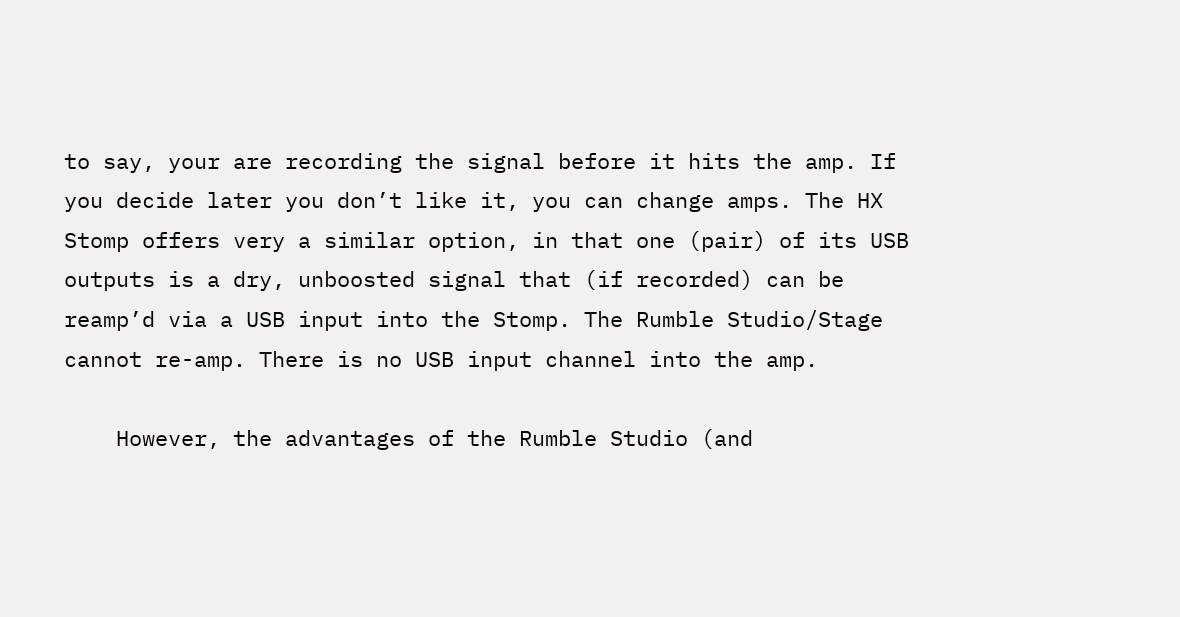to say, your are recording the signal before it hits the amp. If you decide later you don’t like it, you can change amps. The HX Stomp offers very a similar option, in that one (pair) of its USB outputs is a dry, unboosted signal that (if recorded) can be reamp’d via a USB input into the Stomp. The Rumble Studio/Stage cannot re-amp. There is no USB input channel into the amp.

    However, the advantages of the Rumble Studio (and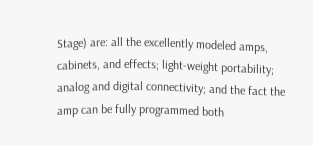Stage) are: all the excellently modeled amps, cabinets, and effects; light-weight portability; analog and digital connectivity; and the fact the amp can be fully programmed both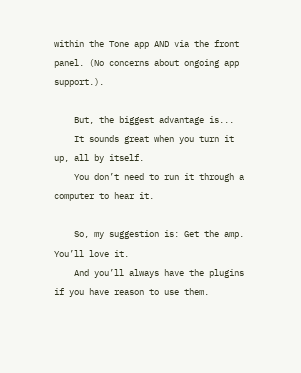within the Tone app AND via the front panel. (No concerns about ongoing app support.).

    But, the biggest advantage is...
    It sounds great when you turn it up, all by itself.
    You don’t need to run it through a computer to hear it.

    So, my suggestion is: Get the amp. You’ll love it.
    And you’ll always have the plugins if you have reason to use them.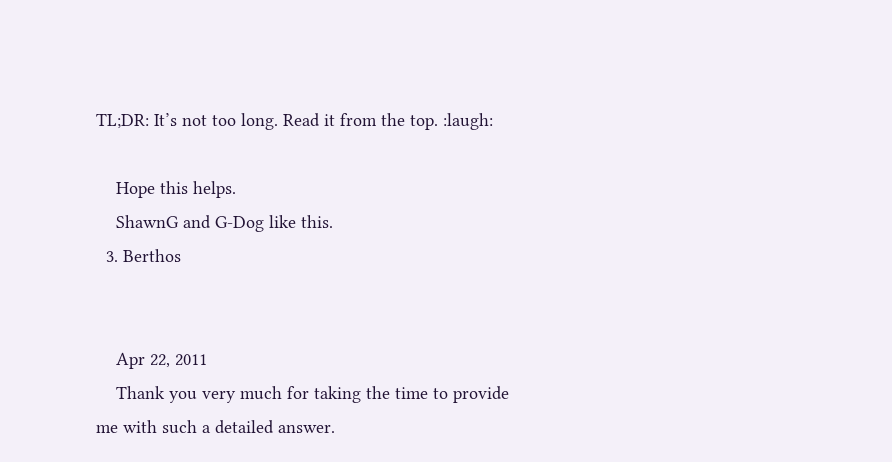TL;DR: It’s not too long. Read it from the top. :laugh:

    Hope this helps.
    ShawnG and G-Dog like this.
  3. Berthos


    Apr 22, 2011
    Thank you very much for taking the time to provide me with such a detailed answer.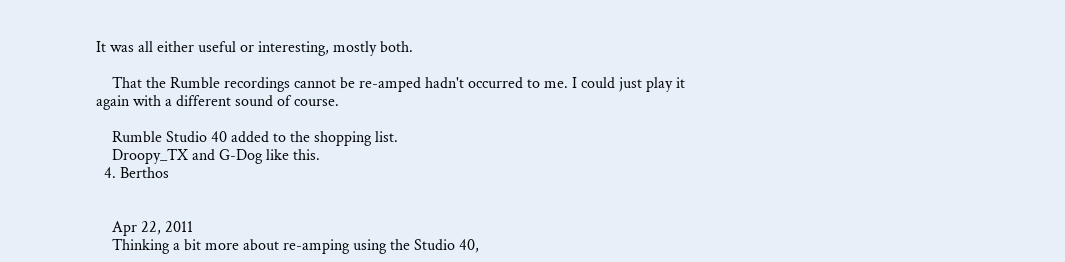It was all either useful or interesting, mostly both.

    That the Rumble recordings cannot be re-amped hadn't occurred to me. I could just play it again with a different sound of course.

    Rumble Studio 40 added to the shopping list.
    Droopy_TX and G-Dog like this.
  4. Berthos


    Apr 22, 2011
    Thinking a bit more about re-amping using the Studio 40,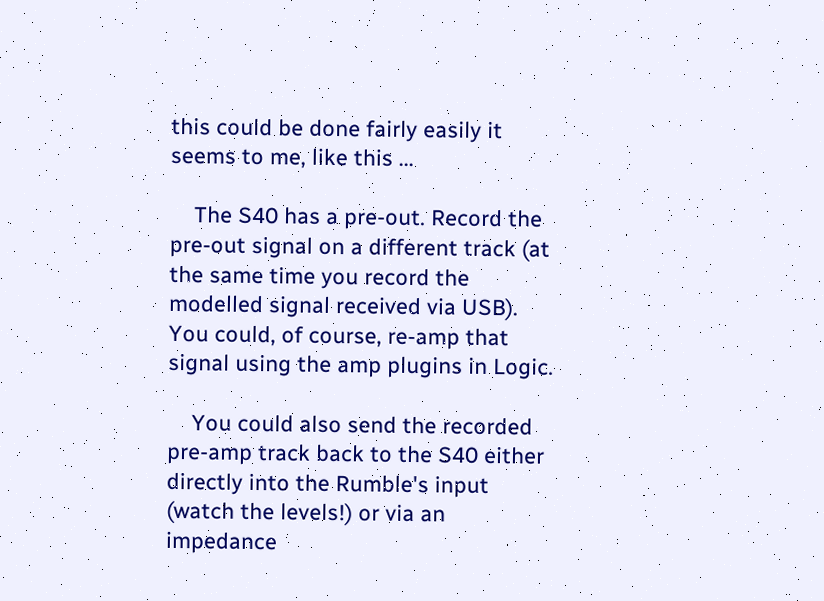this could be done fairly easily it seems to me, like this ...

    The S40 has a pre-out. Record the pre-out signal on a different track (at the same time you record the modelled signal received via USB). You could, of course, re-amp that signal using the amp plugins in Logic.

    You could also send the recorded pre-amp track back to the S40 either directly into the Rumble's input (watch the levels!) or via an impedance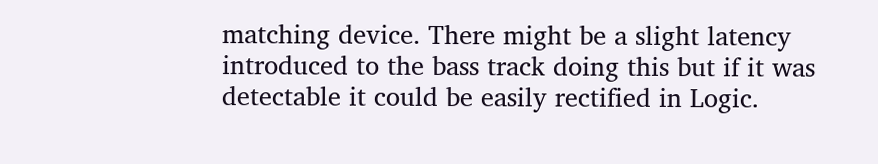matching device. There might be a slight latency introduced to the bass track doing this but if it was detectable it could be easily rectified in Logic.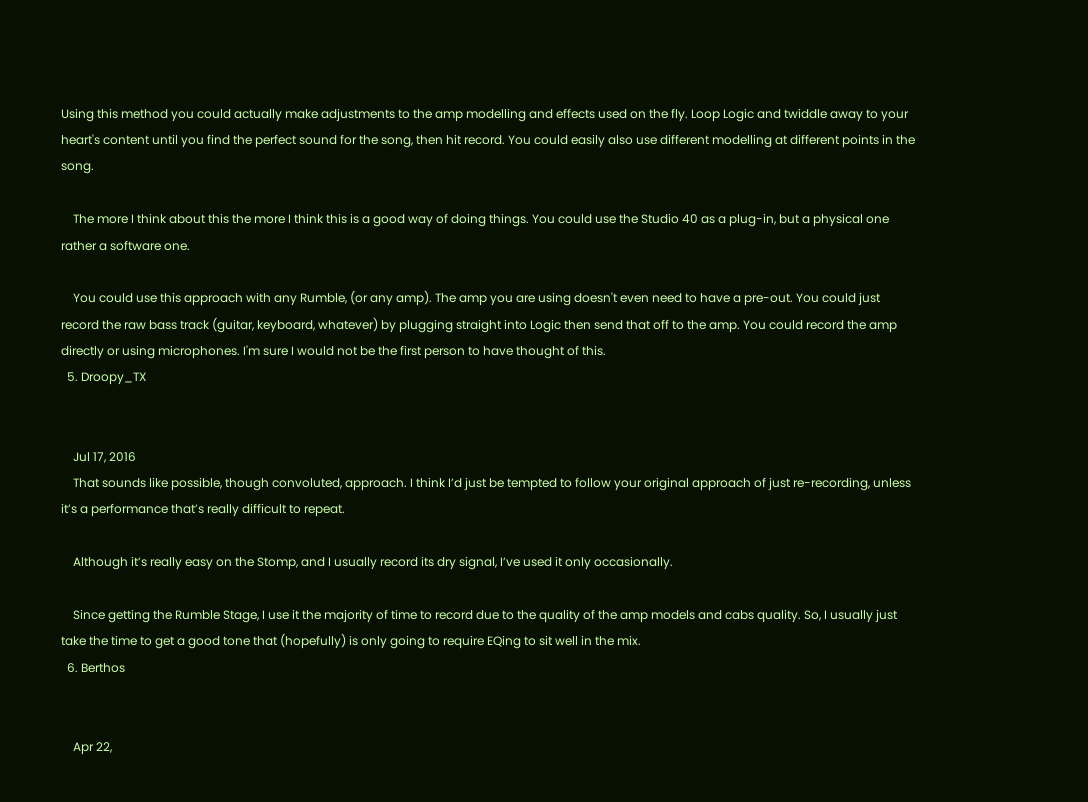Using this method you could actually make adjustments to the amp modelling and effects used on the fly. Loop Logic and twiddle away to your heart's content until you find the perfect sound for the song, then hit record. You could easily also use different modelling at different points in the song.

    The more I think about this the more I think this is a good way of doing things. You could use the Studio 40 as a plug-in, but a physical one rather a software one.

    You could use this approach with any Rumble, (or any amp). The amp you are using doesn't even need to have a pre-out. You could just record the raw bass track (guitar, keyboard, whatever) by plugging straight into Logic then send that off to the amp. You could record the amp directly or using microphones. I'm sure I would not be the first person to have thought of this.
  5. Droopy_TX


    Jul 17, 2016
    That sounds like possible, though convoluted, approach. I think I’d just be tempted to follow your original approach of just re-recording, unless it’s a performance that’s really difficult to repeat.

    Although it’s really easy on the Stomp, and I usually record its dry signal, I’ve used it only occasionally.

    Since getting the Rumble Stage, I use it the majority of time to record due to the quality of the amp models and cabs quality. So, I usually just take the time to get a good tone that (hopefully) is only going to require EQing to sit well in the mix.
  6. Berthos


    Apr 22,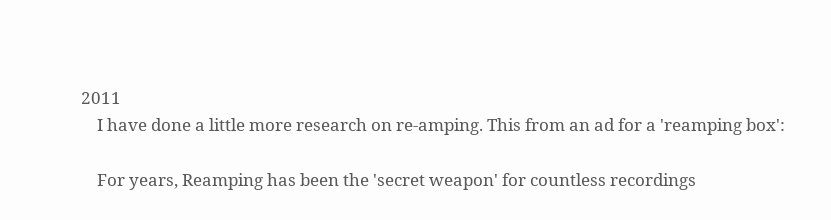2011
    I have done a little more research on re-amping. This from an ad for a 'reamping box':

    For years, Reamping has been the 'secret weapon' for countless recordings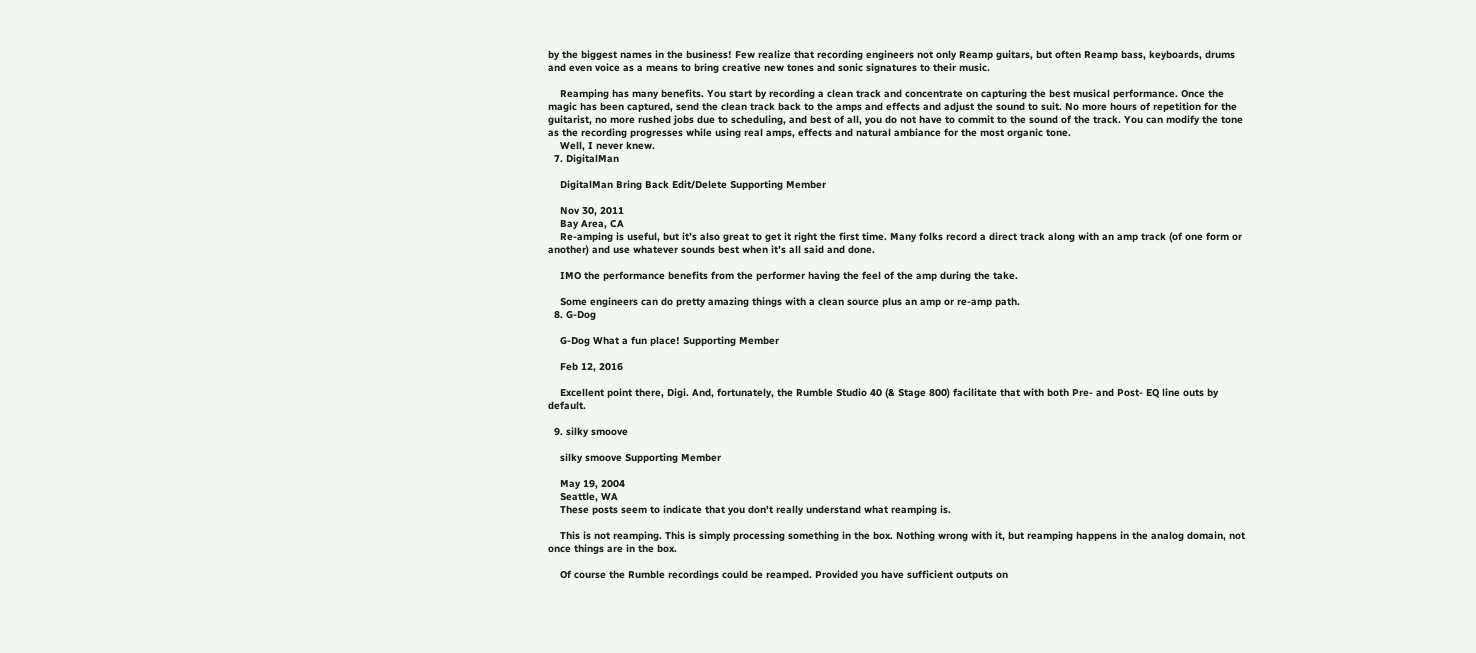by the biggest names in the business! Few realize that recording engineers not only Reamp guitars, but often Reamp bass, keyboards, drums and even voice as a means to bring creative new tones and sonic signatures to their music.

    Reamping has many benefits. You start by recording a clean track and concentrate on capturing the best musical performance. Once the magic has been captured, send the clean track back to the amps and effects and adjust the sound to suit. No more hours of repetition for the guitarist, no more rushed jobs due to scheduling, and best of all, you do not have to commit to the sound of the track. You can modify the tone as the recording progresses while using real amps, effects and natural ambiance for the most organic tone.
    Well, I never knew.
  7. DigitalMan

    DigitalMan Bring Back Edit/Delete Supporting Member

    Nov 30, 2011
    Bay Area, CA
    Re-amping is useful, but it’s also great to get it right the first time. Many folks record a direct track along with an amp track (of one form or another) and use whatever sounds best when it’s all said and done.

    IMO the performance benefits from the performer having the feel of the amp during the take.

    Some engineers can do pretty amazing things with a clean source plus an amp or re-amp path.
  8. G-Dog

    G-Dog What a fun place! Supporting Member

    Feb 12, 2016

    Excellent point there, Digi. And, fortunately, the Rumble Studio 40 (& Stage 800) facilitate that with both Pre- and Post- EQ line outs by default.

  9. silky smoove

    silky smoove Supporting Member

    May 19, 2004
    Seattle, WA
    These posts seem to indicate that you don't really understand what reamping is.

    This is not reamping. This is simply processing something in the box. Nothing wrong with it, but reamping happens in the analog domain, not once things are in the box.

    Of course the Rumble recordings could be reamped. Provided you have sufficient outputs on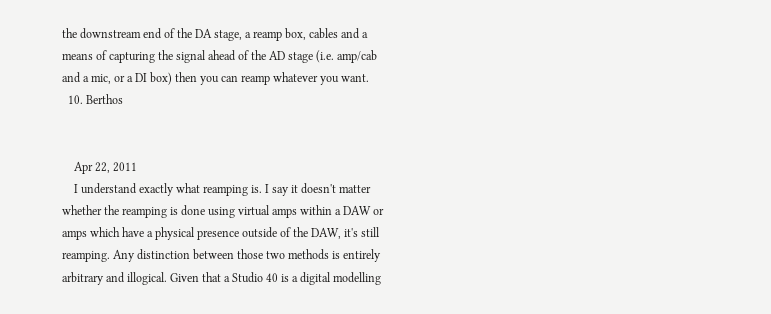the downstream end of the DA stage, a reamp box, cables and a means of capturing the signal ahead of the AD stage (i.e. amp/cab and a mic, or a DI box) then you can reamp whatever you want.
  10. Berthos


    Apr 22, 2011
    I understand exactly what reamping is. I say it doesn't matter whether the reamping is done using virtual amps within a DAW or amps which have a physical presence outside of the DAW, it's still reamping. Any distinction between those two methods is entirely arbitrary and illogical. Given that a Studio 40 is a digital modelling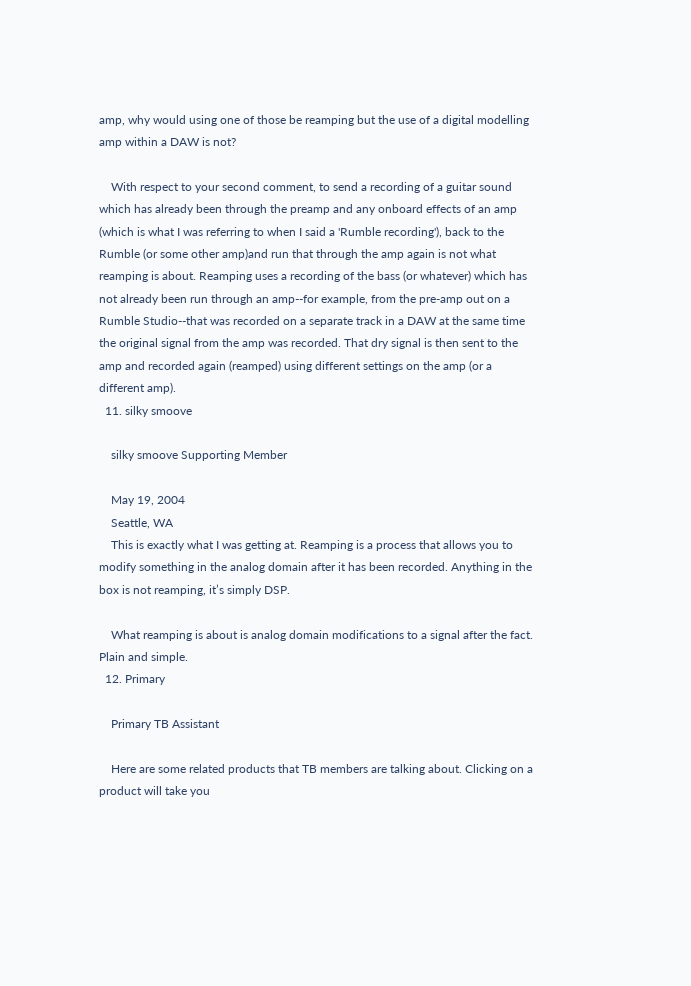amp, why would using one of those be reamping but the use of a digital modelling amp within a DAW is not?

    With respect to your second comment, to send a recording of a guitar sound which has already been through the preamp and any onboard effects of an amp (which is what I was referring to when I said a 'Rumble recording'), back to the Rumble (or some other amp)and run that through the amp again is not what reamping is about. Reamping uses a recording of the bass (or whatever) which has not already been run through an amp--for example, from the pre-amp out on a Rumble Studio--that was recorded on a separate track in a DAW at the same time the original signal from the amp was recorded. That dry signal is then sent to the amp and recorded again (reamped) using different settings on the amp (or a different amp).
  11. silky smoove

    silky smoove Supporting Member

    May 19, 2004
    Seattle, WA
    This is exactly what I was getting at. Reamping is a process that allows you to modify something in the analog domain after it has been recorded. Anything in the box is not reamping, it’s simply DSP.

    What reamping is about is analog domain modifications to a signal after the fact. Plain and simple.
  12. Primary

    Primary TB Assistant

    Here are some related products that TB members are talking about. Clicking on a product will take you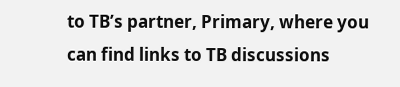to TB’s partner, Primary, where you can find links to TB discussions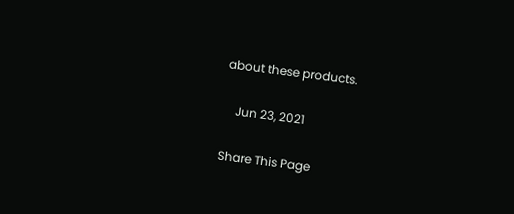about these products.

    Jun 23, 2021

Share This Page